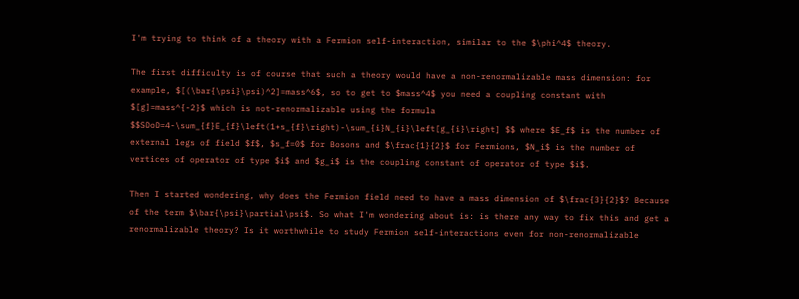I'm trying to think of a theory with a Fermion self-interaction, similar to the $\phi^4$ theory.

The first difficulty is of course that such a theory would have a non-renormalizable mass dimension: for example, $[(\bar{\psi}\psi)^2]=mass^6$, so to get to $mass^4$ you need a coupling constant with $[g]=mass^{-2}$ which is not-renormalizable using the formula $$SDoD=4-\sum_{f}E_{f}\left(1+s_{f}\right)-\sum_{i}N_{i}\left[g_{i}\right] $$ where $E_f$ is the number of external legs of field $f$, $s_f=0$ for Bosons and $\frac{1}{2}$ for Fermions, $N_i$ is the number of vertices of operator of type $i$ and $g_i$ is the coupling constant of operator of type $i$.

Then I started wondering, why does the Fermion field need to have a mass dimension of $\frac{3}{2}$? Because of the term $\bar{\psi}\partial\psi$. So what I'm wondering about is: is there any way to fix this and get a renormalizable theory? Is it worthwhile to study Fermion self-interactions even for non-renormalizable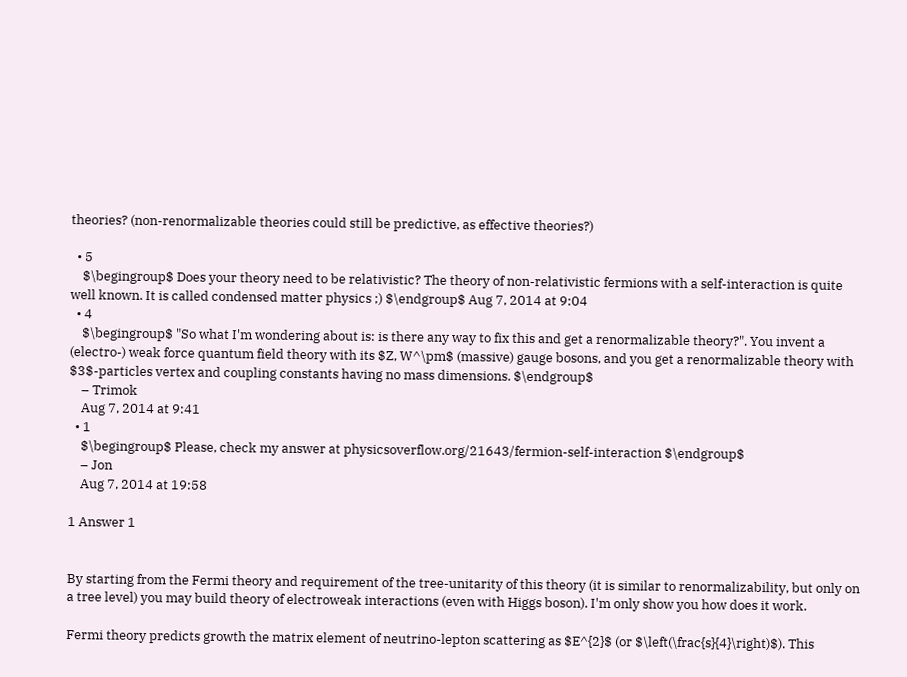theories? (non-renormalizable theories could still be predictive, as effective theories?)

  • 5
    $\begingroup$ Does your theory need to be relativistic? The theory of non-relativistic fermions with a self-interaction is quite well known. It is called condensed matter physics ;) $\endgroup$ Aug 7, 2014 at 9:04
  • 4
    $\begingroup$ "So what I'm wondering about is: is there any way to fix this and get a renormalizable theory?". You invent a (electro-) weak force quantum field theory with its $Z, W^\pm$ (massive) gauge bosons, and you get a renormalizable theory with $3$-particles vertex and coupling constants having no mass dimensions. $\endgroup$
    – Trimok
    Aug 7, 2014 at 9:41
  • 1
    $\begingroup$ Please, check my answer at physicsoverflow.org/21643/fermion-self-interaction $\endgroup$
    – Jon
    Aug 7, 2014 at 19:58

1 Answer 1


By starting from the Fermi theory and requirement of the tree-unitarity of this theory (it is similar to renormalizability, but only on a tree level) you may build theory of electroweak interactions (even with Higgs boson). I'm only show you how does it work.

Fermi theory predicts growth the matrix element of neutrino-lepton scattering as $E^{2}$ (or $\left(\frac{s}{4}\right)$). This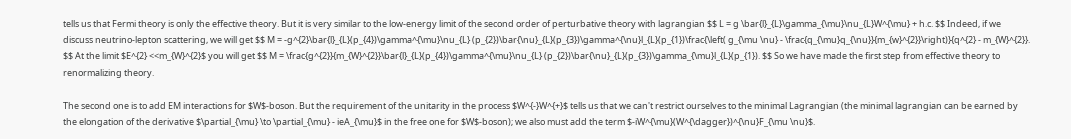tells us that Fermi theory is only the effective theory. But it is very similar to the low-energy limit of the second order of perturbative theory with lagrangian $$ L = g \bar{l}_{L}\gamma_{\mu}\nu_{L}W^{\mu} + h.c. $$ Indeed, if we discuss neutrino-lepton scattering, we will get $$ M = -g^{2}\bar{l}_{L}(p_{4})\gamma^{\mu}\nu_{L} (p_{2})\bar{\nu}_{L}(p_{3})\gamma^{\nu}l_{L}(p_{1})\frac{\left( g_{\mu \nu} - \frac{q_{\mu}q_{\nu}}{m_{w}^{2}}\right)}{q^{2} - m_{W}^{2}}. $$ At the limit $E^{2} <<m_{W}^{2}$ you will get $$ M = \frac{g^{2}}{m_{W}^{2}}\bar{l}_{L}(p_{4})\gamma^{\mu}\nu_{L} (p_{2})\bar{\nu}_{L}(p_{3})\gamma_{\mu}l_{L}(p_{1}). $$ So we have made the first step from effective theory to renormalizing theory.

The second one is to add EM interactions for $W$-boson. But the requirement of the unitarity in the process $W^{-}W^{+}$ tells us that we can't restrict ourselves to the minimal Lagrangian (the minimal lagrangian can be earned by the elongation of the derivative $\partial_{\mu} \to \partial_{\mu} - ieA_{\mu}$ in the free one for $W$-boson); we also must add the term $-iW^{\mu}(W^{\dagger})^{\nu}F_{\mu \nu}$.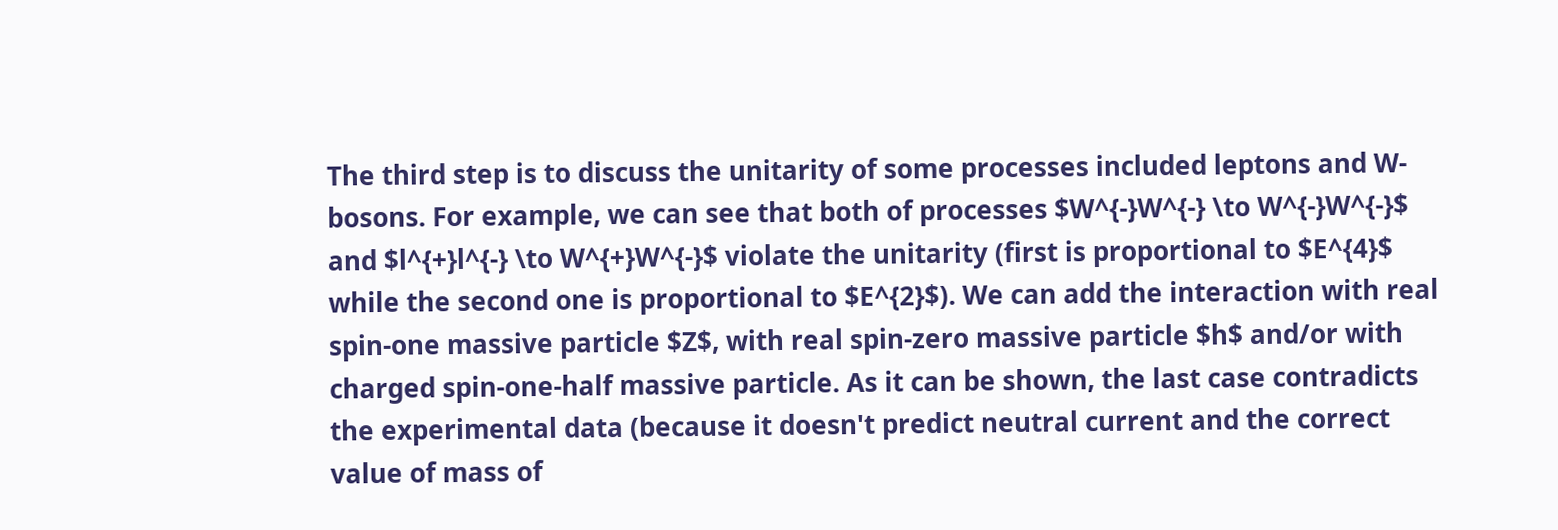The third step is to discuss the unitarity of some processes included leptons and W-bosons. For example, we can see that both of processes $W^{-}W^{-} \to W^{-}W^{-}$ and $l^{+}l^{-} \to W^{+}W^{-}$ violate the unitarity (first is proportional to $E^{4}$ while the second one is proportional to $E^{2}$). We can add the interaction with real spin-one massive particle $Z$, with real spin-zero massive particle $h$ and/or with charged spin-one-half massive particle. As it can be shown, the last case contradicts the experimental data (because it doesn't predict neutral current and the correct value of mass of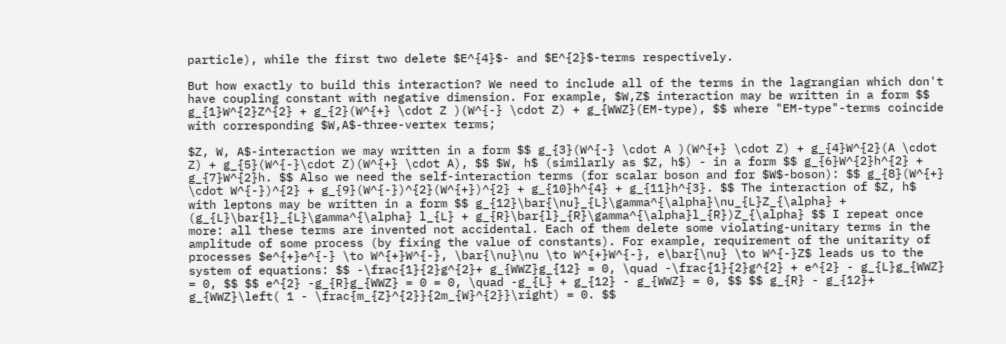particle), while the first two delete $E^{4}$- and $E^{2}$-terms respectively.

But how exactly to build this interaction? We need to include all of the terms in the lagrangian which don't have coupling constant with negative dimension. For example, $W,Z$ interaction may be written in a form $$ g_{1}W^{2}Z^{2} + g_{2}(W^{+} \cdot Z )(W^{-} \cdot Z) + g_{WWZ}(EM-type), $$ where "EM-type"-terms coincide with corresponding $W,A$-three-vertex terms;

$Z, W, A$-interaction we may written in a form $$ g_{3}(W^{-} \cdot A )(W^{+} \cdot Z) + g_{4}W^{2}(A \cdot Z) + g_{5}(W^{-}\cdot Z)(W^{+} \cdot A), $$ $W, h$ (similarly as $Z, h$) - in a form $$ g_{6}W^{2}h^{2} + g_{7}W^{2}h. $$ Also we need the self-interaction terms (for scalar boson and for $W$-boson): $$ g_{8}(W^{+} \cdot W^{-})^{2} + g_{9}(W^{-})^{2}(W^{+})^{2} + g_{10}h^{4} + g_{11}h^{3}. $$ The interaction of $Z, h$ with leptons may be written in a form $$ g_{12}\bar{\nu}_{L}\gamma^{\alpha}\nu_{L}Z_{\alpha} + (g_{L}\bar{l}_{L}\gamma^{\alpha} l_{L} + g_{R}\bar{l}_{R}\gamma^{\alpha}l_{R})Z_{\alpha} $$ I repeat once more: all these terms are invented not accidental. Each of them delete some violating-unitary terms in the amplitude of some process (by fixing the value of constants). For example, requirement of the unitarity of processes $e^{+}e^{-} \to W^{+}W^{-}, \bar{\nu}\nu \to W^{+}W^{-}, e\bar{\nu} \to W^{-}Z$ leads us to the system of equations: $$ -\frac{1}{2}g^{2}+ g_{WWZ}g_{12} = 0, \quad -\frac{1}{2}g^{2} + e^{2} - g_{L}g_{WWZ} = 0, $$ $$ e^{2} -g_{R}g_{WWZ} = 0 = 0, \quad -g_{L} + g_{12} - g_{WWZ} = 0, $$ $$ g_{R} - g_{12}+ g_{WWZ}\left( 1 - \frac{m_{Z}^{2}}{2m_{W}^{2}}\right) = 0. $$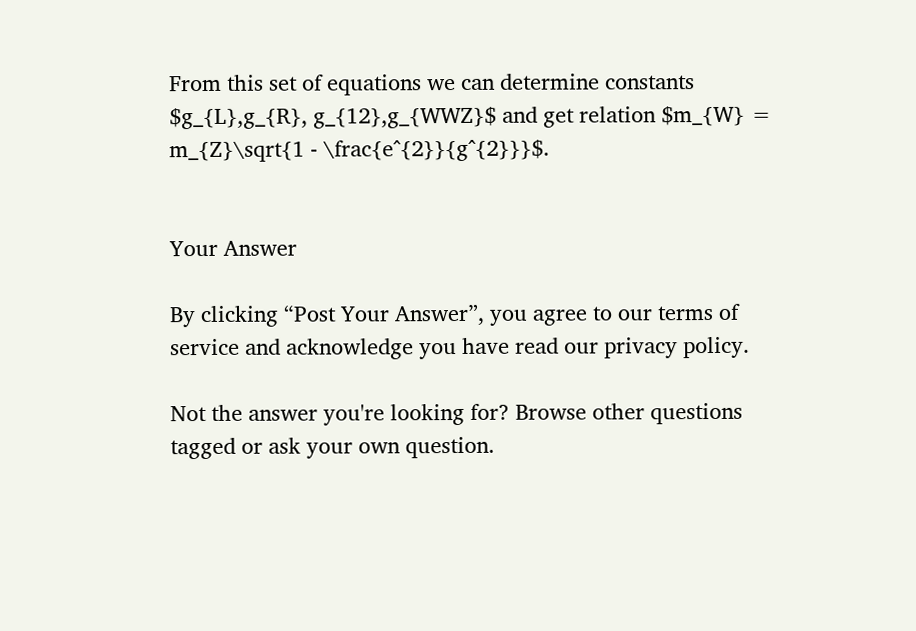From this set of equations we can determine constants $g_{L},g_{R}, g_{12},g_{WWZ}$ and get relation $m_{W} = m_{Z}\sqrt{1 - \frac{e^{2}}{g^{2}}}$.


Your Answer

By clicking “Post Your Answer”, you agree to our terms of service and acknowledge you have read our privacy policy.

Not the answer you're looking for? Browse other questions tagged or ask your own question.